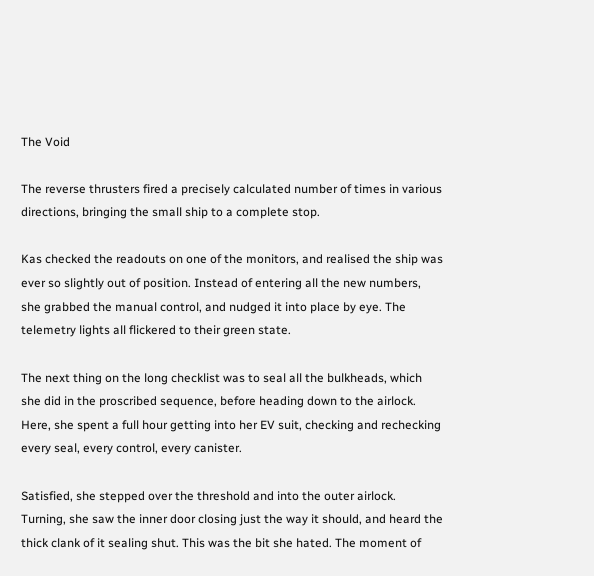The Void

The reverse thrusters fired a precisely calculated number of times in various directions, bringing the small ship to a complete stop.

Kas checked the readouts on one of the monitors, and realised the ship was ever so slightly out of position. Instead of entering all the new numbers, she grabbed the manual control, and nudged it into place by eye. The telemetry lights all flickered to their green state.

The next thing on the long checklist was to seal all the bulkheads, which she did in the proscribed sequence, before heading down to the airlock. Here, she spent a full hour getting into her EV suit, checking and rechecking every seal, every control, every canister.

Satisfied, she stepped over the threshold and into the outer airlock. Turning, she saw the inner door closing just the way it should, and heard the thick clank of it sealing shut. This was the bit she hated. The moment of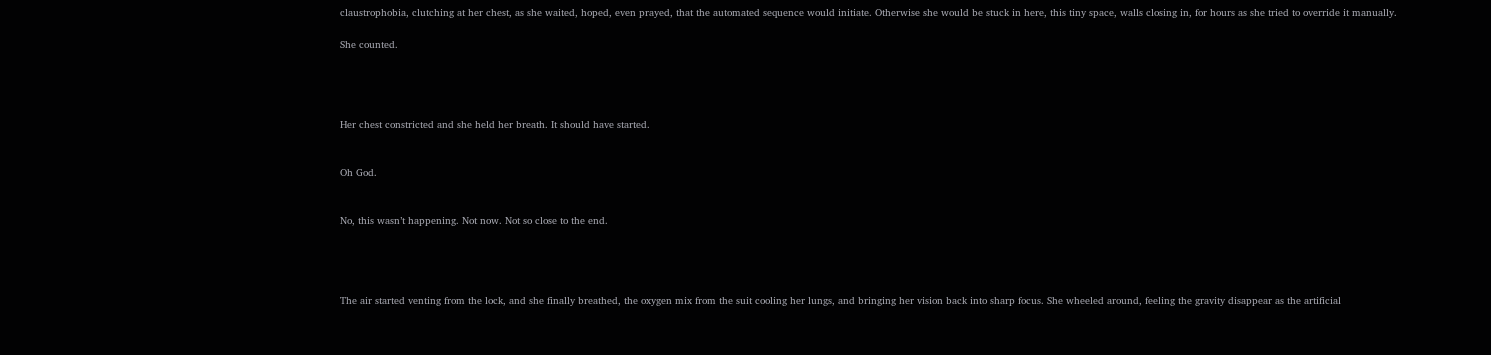claustrophobia, clutching at her chest, as she waited, hoped, even prayed, that the automated sequence would initiate. Otherwise she would be stuck in here, this tiny space, walls closing in, for hours as she tried to override it manually.

She counted.




Her chest constricted and she held her breath. It should have started.


Oh God.


No, this wasn’t happening. Not now. Not so close to the end.




The air started venting from the lock, and she finally breathed, the oxygen mix from the suit cooling her lungs, and bringing her vision back into sharp focus. She wheeled around, feeling the gravity disappear as the artificial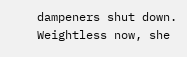dampeners shut down. Weightless now, she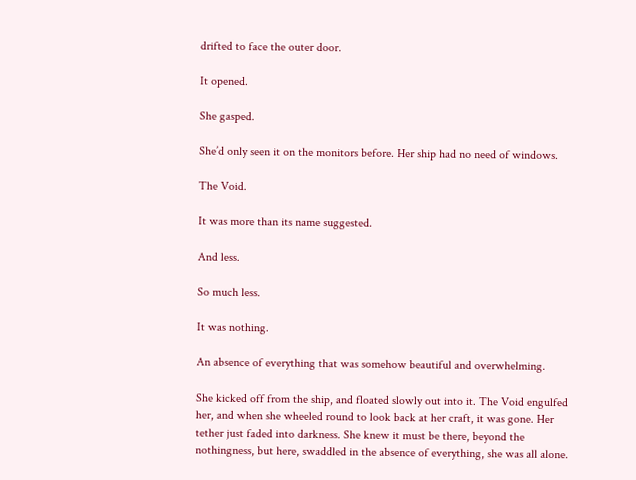drifted to face the outer door.

It opened.

She gasped.

She’d only seen it on the monitors before. Her ship had no need of windows.

The Void.

It was more than its name suggested.

And less.

So much less.

It was nothing.

An absence of everything that was somehow beautiful and overwhelming.

She kicked off from the ship, and floated slowly out into it. The Void engulfed her, and when she wheeled round to look back at her craft, it was gone. Her tether just faded into darkness. She knew it must be there, beyond the nothingness, but here, swaddled in the absence of everything, she was all alone.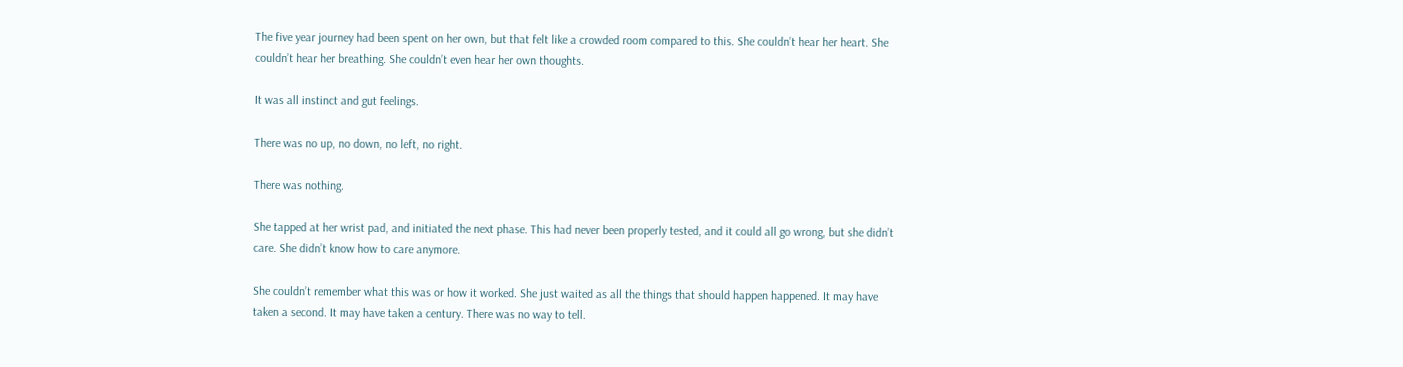The five year journey had been spent on her own, but that felt like a crowded room compared to this. She couldn’t hear her heart. She couldn’t hear her breathing. She couldn’t even hear her own thoughts.

It was all instinct and gut feelings.

There was no up, no down, no left, no right.

There was nothing.

She tapped at her wrist pad, and initiated the next phase. This had never been properly tested, and it could all go wrong, but she didn’t care. She didn’t know how to care anymore.

She couldn’t remember what this was or how it worked. She just waited as all the things that should happen happened. It may have taken a second. It may have taken a century. There was no way to tell.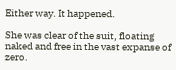Either way. It happened.

She was clear of the suit, floating naked and free in the vast expanse of zero.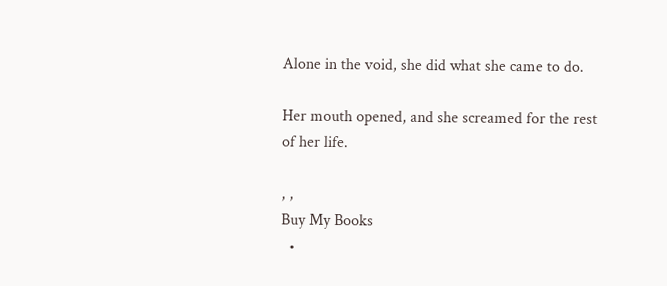Alone in the void, she did what she came to do.

Her mouth opened, and she screamed for the rest of her life.

, ,
Buy My Books
  •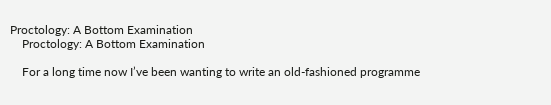Proctology: A Bottom Examination
    Proctology: A Bottom Examination

    For a long time now I’ve been wanting to write an old-fashioned programme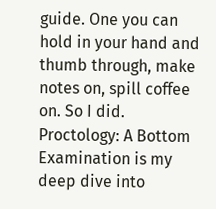guide. One you can hold in your hand and thumb through, make notes on, spill coffee on. So I did. Proctology: A Bottom Examination is my deep dive into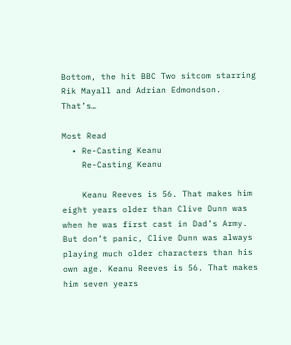Bottom, the hit BBC Two sitcom starring Rik Mayall and Adrian Edmondson. That’s…

Most Read
  • Re-Casting Keanu
    Re-Casting Keanu

    Keanu Reeves is 56. That makes him eight years older than Clive Dunn was when he was first cast in Dad’s Army. But don’t panic, Clive Dunn was always playing much older characters than his own age. Keanu Reeves is 56. That makes him seven years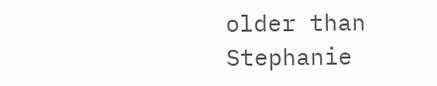older than Stephanie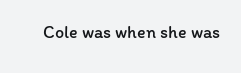Cole was when she was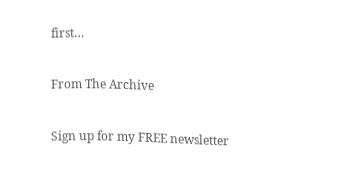first…

From The Archive

Sign up for my FREE newsletter